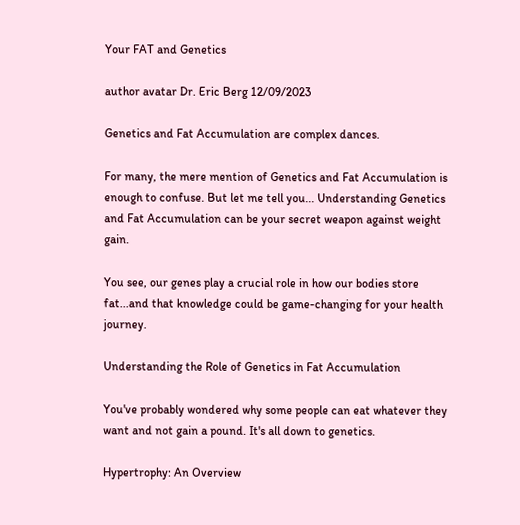Your FAT and Genetics

author avatar Dr. Eric Berg 12/09/2023

Genetics and Fat Accumulation are complex dances.

For many, the mere mention of Genetics and Fat Accumulation is enough to confuse. But let me tell you... Understanding Genetics and Fat Accumulation can be your secret weapon against weight gain.

You see, our genes play a crucial role in how our bodies store fat...and that knowledge could be game-changing for your health journey.

Understanding the Role of Genetics in Fat Accumulation

You've probably wondered why some people can eat whatever they want and not gain a pound. It's all down to genetics.

Hypertrophy: An Overview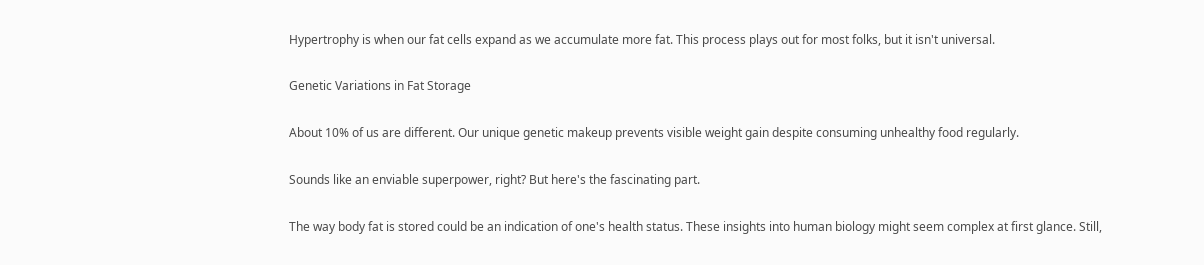Hypertrophy is when our fat cells expand as we accumulate more fat. This process plays out for most folks, but it isn't universal.

Genetic Variations in Fat Storage

About 10% of us are different. Our unique genetic makeup prevents visible weight gain despite consuming unhealthy food regularly.

Sounds like an enviable superpower, right? But here's the fascinating part.

The way body fat is stored could be an indication of one's health status. These insights into human biology might seem complex at first glance. Still,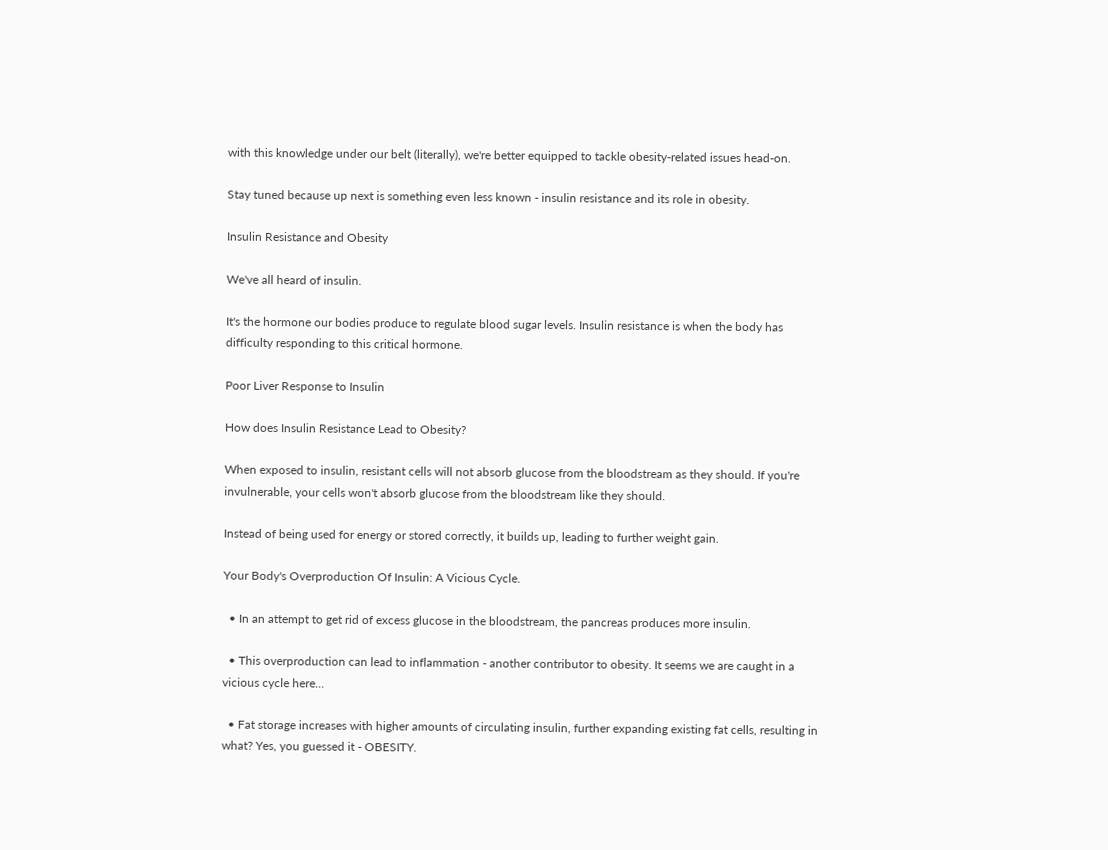with this knowledge under our belt (literally), we're better equipped to tackle obesity-related issues head-on.

Stay tuned because up next is something even less known - insulin resistance and its role in obesity.

Insulin Resistance and Obesity

We've all heard of insulin.

It's the hormone our bodies produce to regulate blood sugar levels. Insulin resistance is when the body has difficulty responding to this critical hormone.

Poor Liver Response to Insulin

How does Insulin Resistance Lead to Obesity?

When exposed to insulin, resistant cells will not absorb glucose from the bloodstream as they should. If you're invulnerable, your cells won't absorb glucose from the bloodstream like they should.

Instead of being used for energy or stored correctly, it builds up, leading to further weight gain.

Your Body's Overproduction Of Insulin: A Vicious Cycle.

  • In an attempt to get rid of excess glucose in the bloodstream, the pancreas produces more insulin.

  • This overproduction can lead to inflammation - another contributor to obesity. It seems we are caught in a vicious cycle here...

  • Fat storage increases with higher amounts of circulating insulin, further expanding existing fat cells, resulting in what? Yes, you guessed it - OBESITY.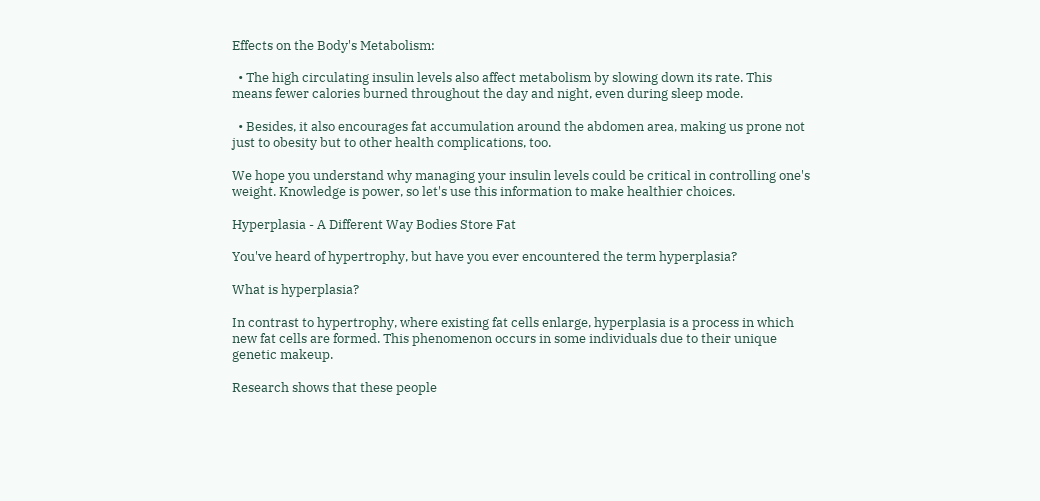Effects on the Body's Metabolism:

  • The high circulating insulin levels also affect metabolism by slowing down its rate. This means fewer calories burned throughout the day and night, even during sleep mode.

  • Besides, it also encourages fat accumulation around the abdomen area, making us prone not just to obesity but to other health complications, too.

We hope you understand why managing your insulin levels could be critical in controlling one's weight. Knowledge is power, so let's use this information to make healthier choices.

Hyperplasia - A Different Way Bodies Store Fat

You've heard of hypertrophy, but have you ever encountered the term hyperplasia?

What is hyperplasia?

In contrast to hypertrophy, where existing fat cells enlarge, hyperplasia is a process in which new fat cells are formed. This phenomenon occurs in some individuals due to their unique genetic makeup.

Research shows that these people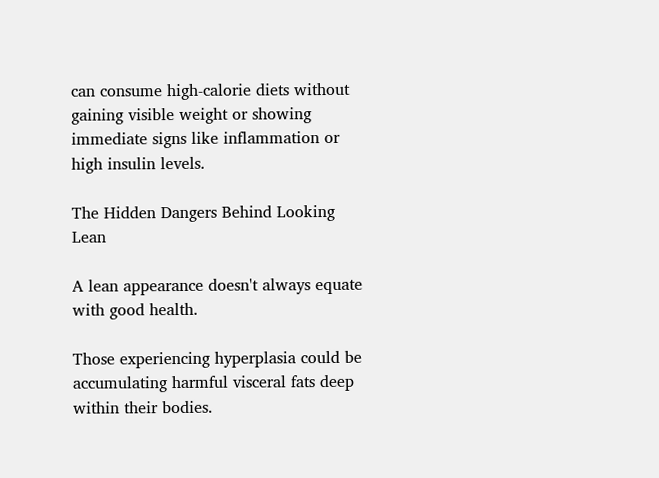can consume high-calorie diets without gaining visible weight or showing immediate signs like inflammation or high insulin levels.

The Hidden Dangers Behind Looking Lean

A lean appearance doesn't always equate with good health.

Those experiencing hyperplasia could be accumulating harmful visceral fats deep within their bodies.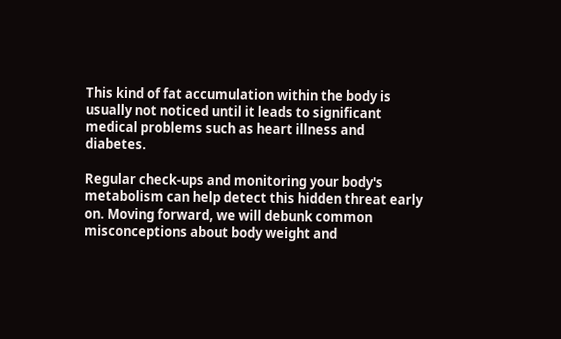This kind of fat accumulation within the body is usually not noticed until it leads to significant medical problems such as heart illness and diabetes.

Regular check-ups and monitoring your body's metabolism can help detect this hidden threat early on. Moving forward, we will debunk common misconceptions about body weight and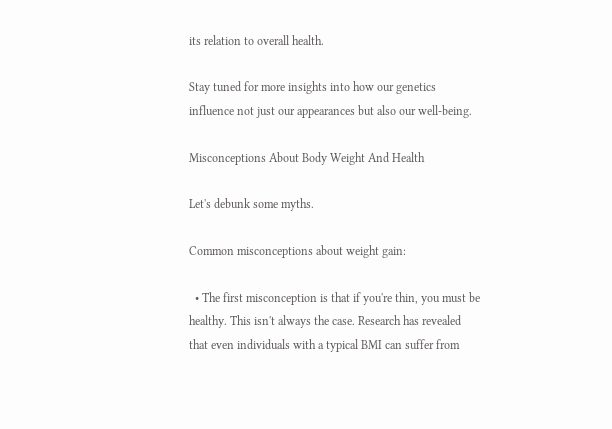its relation to overall health.

Stay tuned for more insights into how our genetics influence not just our appearances but also our well-being.

Misconceptions About Body Weight And Health

Let's debunk some myths.

Common misconceptions about weight gain:

  • The first misconception is that if you're thin, you must be healthy. This isn't always the case. Research has revealed that even individuals with a typical BMI can suffer from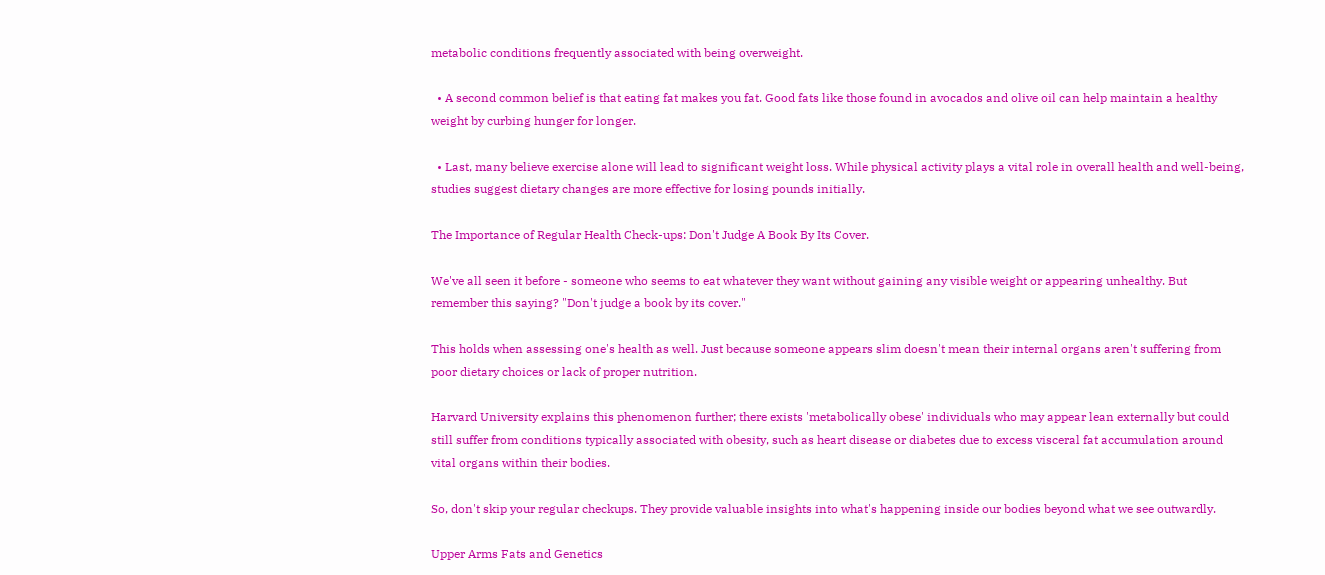metabolic conditions frequently associated with being overweight.

  • A second common belief is that eating fat makes you fat. Good fats like those found in avocados and olive oil can help maintain a healthy weight by curbing hunger for longer.

  • Last, many believe exercise alone will lead to significant weight loss. While physical activity plays a vital role in overall health and well-being, studies suggest dietary changes are more effective for losing pounds initially.

The Importance of Regular Health Check-ups: Don't Judge A Book By Its Cover.

We've all seen it before - someone who seems to eat whatever they want without gaining any visible weight or appearing unhealthy. But remember this saying? "Don't judge a book by its cover."

This holds when assessing one's health as well. Just because someone appears slim doesn't mean their internal organs aren't suffering from poor dietary choices or lack of proper nutrition.

Harvard University explains this phenomenon further; there exists 'metabolically obese' individuals who may appear lean externally but could still suffer from conditions typically associated with obesity, such as heart disease or diabetes due to excess visceral fat accumulation around vital organs within their bodies.

So, don't skip your regular checkups. They provide valuable insights into what's happening inside our bodies beyond what we see outwardly.

Upper Arms Fats and Genetics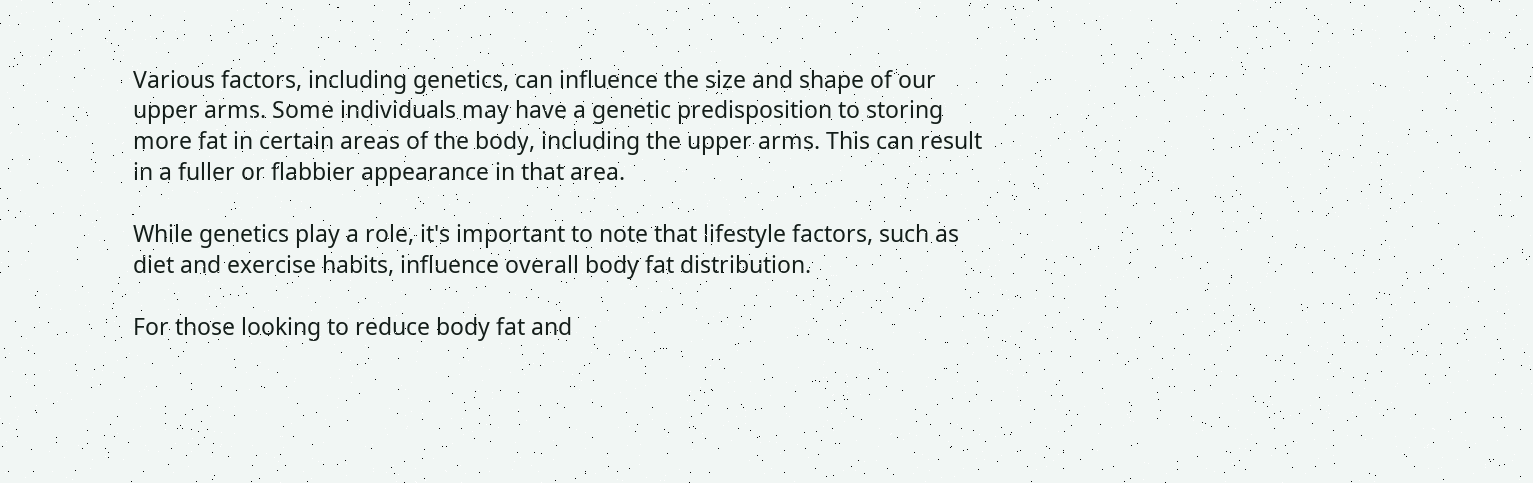Various factors, including genetics, can influence the size and shape of our upper arms. Some individuals may have a genetic predisposition to storing more fat in certain areas of the body, including the upper arms. This can result in a fuller or flabbier appearance in that area.

While genetics play a role, it's important to note that lifestyle factors, such as diet and exercise habits, influence overall body fat distribution.

For those looking to reduce body fat and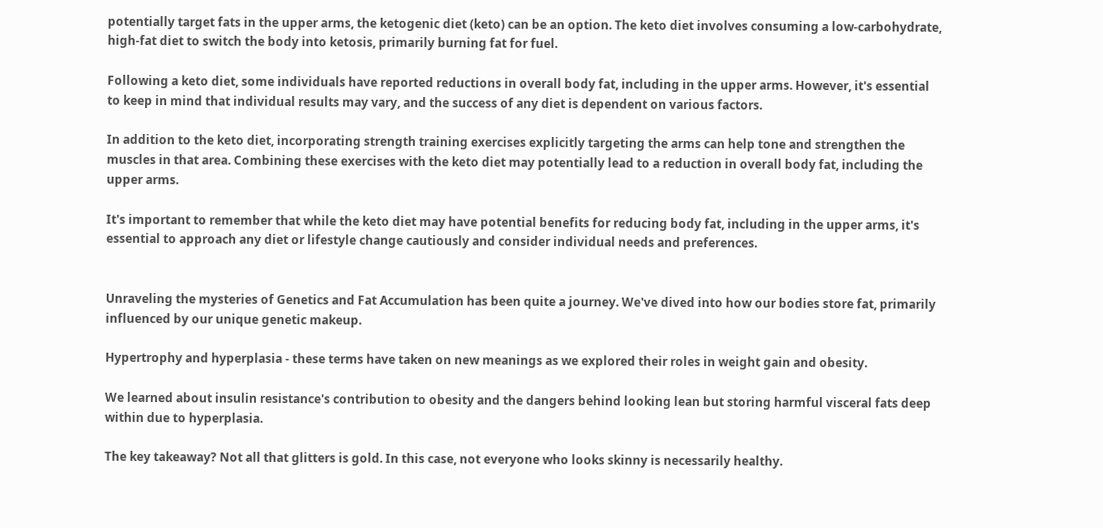potentially target fats in the upper arms, the ketogenic diet (keto) can be an option. The keto diet involves consuming a low-carbohydrate, high-fat diet to switch the body into ketosis, primarily burning fat for fuel.

Following a keto diet, some individuals have reported reductions in overall body fat, including in the upper arms. However, it's essential to keep in mind that individual results may vary, and the success of any diet is dependent on various factors.

In addition to the keto diet, incorporating strength training exercises explicitly targeting the arms can help tone and strengthen the muscles in that area. Combining these exercises with the keto diet may potentially lead to a reduction in overall body fat, including the upper arms.

It's important to remember that while the keto diet may have potential benefits for reducing body fat, including in the upper arms, it's essential to approach any diet or lifestyle change cautiously and consider individual needs and preferences.


Unraveling the mysteries of Genetics and Fat Accumulation has been quite a journey. We've dived into how our bodies store fat, primarily influenced by our unique genetic makeup.

Hypertrophy and hyperplasia - these terms have taken on new meanings as we explored their roles in weight gain and obesity.

We learned about insulin resistance's contribution to obesity and the dangers behind looking lean but storing harmful visceral fats deep within due to hyperplasia.

The key takeaway? Not all that glitters is gold. In this case, not everyone who looks skinny is necessarily healthy.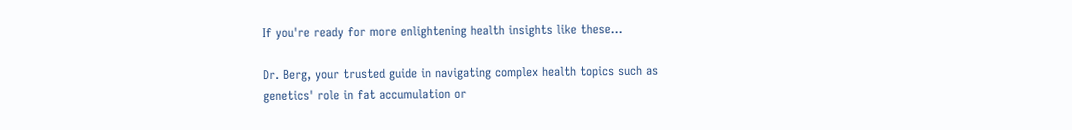If you're ready for more enlightening health insights like these...

Dr. Berg, your trusted guide in navigating complex health topics such as genetics' role in fat accumulation or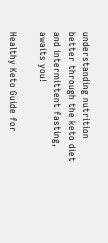understanding nutrition better through the keto diet and intermittent fasting, awaits you!

Healthy Keto Guide for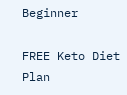Beginner

FREE Keto Diet Plan